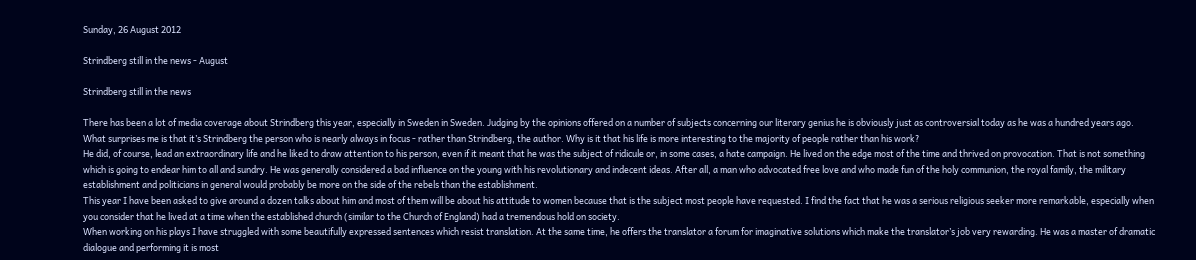Sunday, 26 August 2012

Strindberg still in the news - August

Strindberg still in the news

There has been a lot of media coverage about Strindberg this year, especially in Sweden in Sweden. Judging by the opinions offered on a number of subjects concerning our literary genius he is obviously just as controversial today as he was a hundred years ago.
What surprises me is that it’s Strindberg the person who is nearly always in focus - rather than Strindberg, the author. Why is it that his life is more interesting to the majority of people rather than his work?
He did, of course, lead an extraordinary life and he liked to draw attention to his person, even if it meant that he was the subject of ridicule or, in some cases, a hate campaign. He lived on the edge most of the time and thrived on provocation. That is not something which is going to endear him to all and sundry. He was generally considered a bad influence on the young with his revolutionary and indecent ideas. After all, a man who advocated free love and who made fun of the holy communion, the royal family, the military establishment and politicians in general would probably be more on the side of the rebels than the establishment.
This year I have been asked to give around a dozen talks about him and most of them will be about his attitude to women because that is the subject most people have requested. I find the fact that he was a serious religious seeker more remarkable, especially when you consider that he lived at a time when the established church (similar to the Church of England) had a tremendous hold on society.
When working on his plays I have struggled with some beautifully expressed sentences which resist translation. At the same time, he offers the translator a forum for imaginative solutions which make the translator’s job very rewarding. He was a master of dramatic dialogue and performing it is most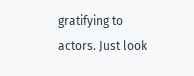gratifying to actors. Just look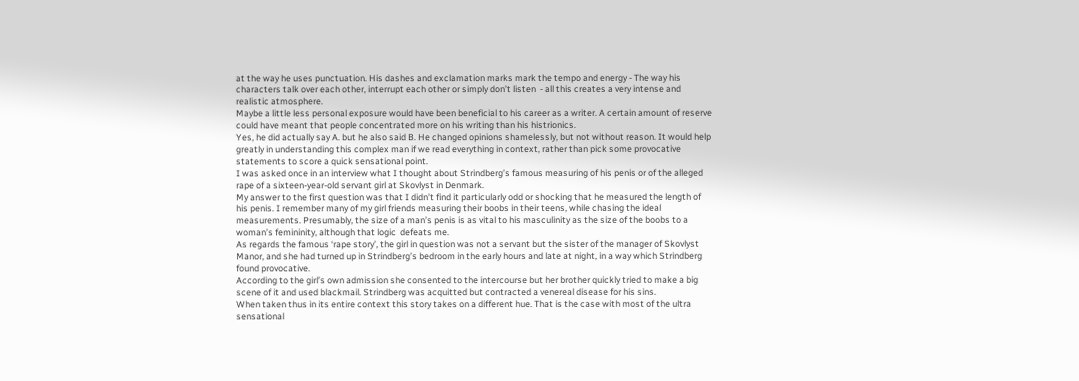at the way he uses punctuation. His dashes and exclamation marks mark the tempo and energy - The way his characters talk over each other, interrupt each other or simply don’t listen  - all this creates a very intense and realistic atmosphere.
Maybe a little less personal exposure would have been beneficial to his career as a writer. A certain amount of reserve could have meant that people concentrated more on his writing than his histrionics.
Yes, he did actually say A. but he also said B. He changed opinions shamelessly, but not without reason. It would help greatly in understanding this complex man if we read everything in context, rather than pick some provocative statements to score a quick sensational point.
I was asked once in an interview what I thought about Strindberg’s famous measuring of his penis or of the alleged rape of a sixteen-year-old servant girl at Skovlyst in Denmark.
My answer to the first question was that I didn’t find it particularly odd or shocking that he measured the length of his penis. I remember many of my girl friends measuring their boobs in their teens, while chasing the ideal measurements. Presumably, the size of a man’s penis is as vital to his masculinity as the size of the boobs to a woman’s femininity, although that logic  defeats me.
As regards the famous ‘rape story’, the girl in question was not a servant but the sister of the manager of Skovlyst Manor, and she had turned up in Strindberg’s bedroom in the early hours and late at night, in a way which Strindberg found provocative.
According to the girl’s own admission she consented to the intercourse but her brother quickly tried to make a big scene of it and used blackmail. Strindberg was acquitted but contracted a venereal disease for his sins.
When taken thus in its entire context this story takes on a different hue. That is the case with most of the ultra sensational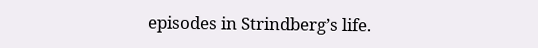episodes in Strindberg’s life.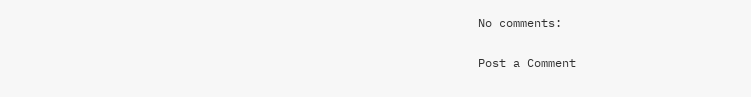No comments:

Post a Comment